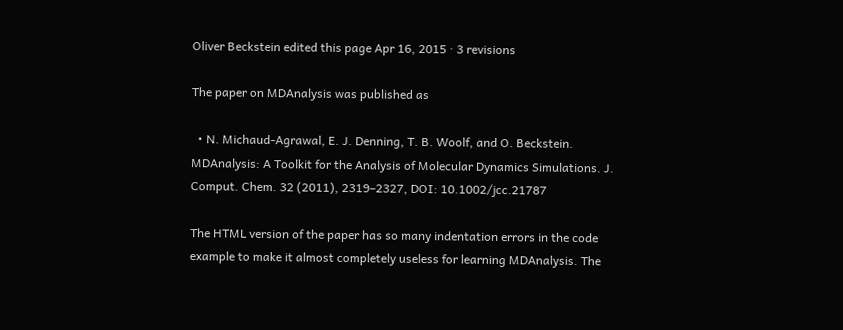Oliver Beckstein edited this page Apr 16, 2015 · 3 revisions

The paper on MDAnalysis was published as

  • N. Michaud-Agrawal, E. J. Denning, T. B. Woolf, and O. Beckstein. MDAnalysis: A Toolkit for the Analysis of Molecular Dynamics Simulations. J. Comput. Chem. 32 (2011), 2319–2327, DOI: 10.1002/jcc.21787

The HTML version of the paper has so many indentation errors in the code example to make it almost completely useless for learning MDAnalysis. The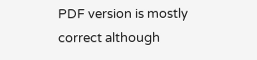PDF version is mostly correct although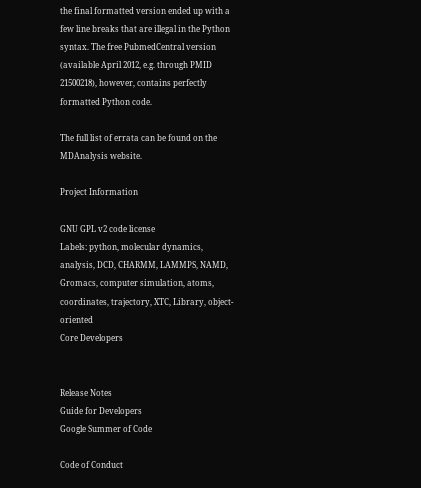the final formatted version ended up with a few line breaks that are illegal in the Python syntax. The free PubmedCentral version (available April 2012, e.g. through PMID 21500218), however, contains perfectly formatted Python code.

The full list of errata can be found on the MDAnalysis website.

Project Information

GNU GPL v2 code license
Labels: python, molecular dynamics, analysis, DCD, CHARMM, LAMMPS, NAMD, Gromacs, computer simulation, atoms, coordinates, trajectory, XTC, Library, object-oriented
Core Developers


Release Notes
Guide for Developers
Google Summer of Code

Code of Conduct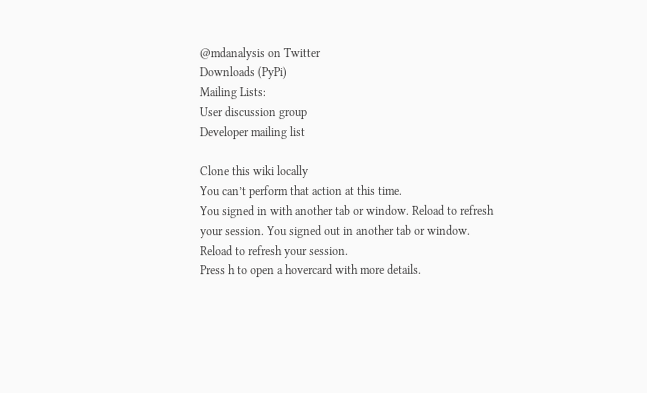@mdanalysis on Twitter
Downloads (PyPi)
Mailing Lists:
User discussion group
Developer mailing list

Clone this wiki locally
You can’t perform that action at this time.
You signed in with another tab or window. Reload to refresh your session. You signed out in another tab or window. Reload to refresh your session.
Press h to open a hovercard with more details.